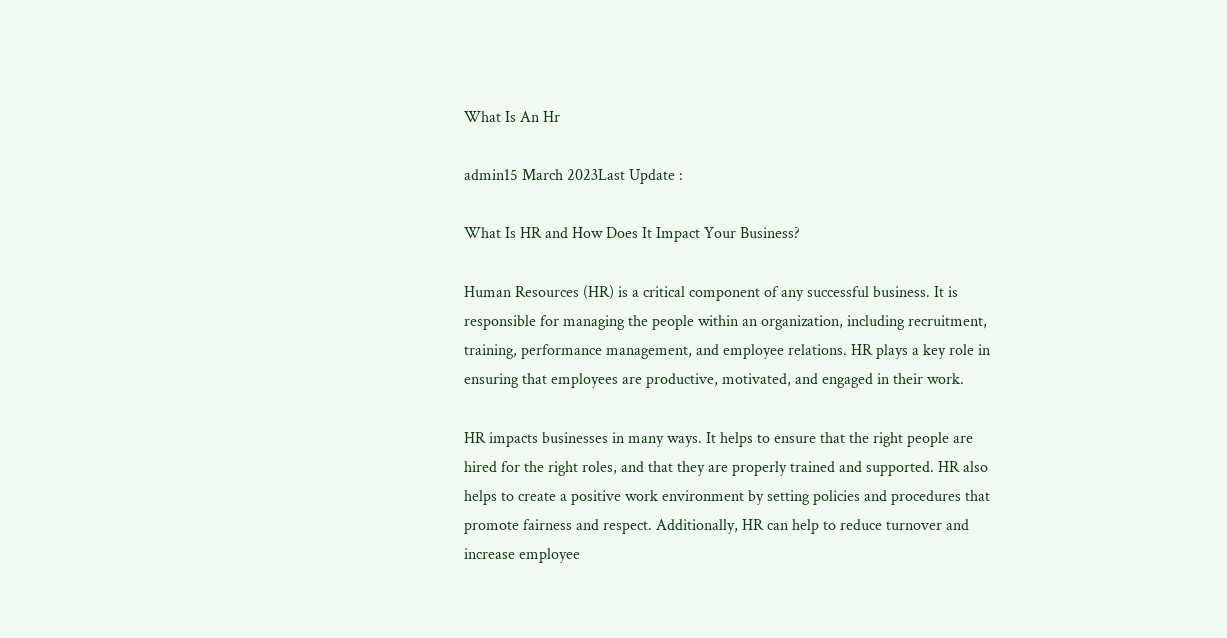What Is An Hr

admin15 March 2023Last Update :

What Is HR and How Does It Impact Your Business?

Human Resources (HR) is a critical component of any successful business. It is responsible for managing the people within an organization, including recruitment, training, performance management, and employee relations. HR plays a key role in ensuring that employees are productive, motivated, and engaged in their work.

HR impacts businesses in many ways. It helps to ensure that the right people are hired for the right roles, and that they are properly trained and supported. HR also helps to create a positive work environment by setting policies and procedures that promote fairness and respect. Additionally, HR can help to reduce turnover and increase employee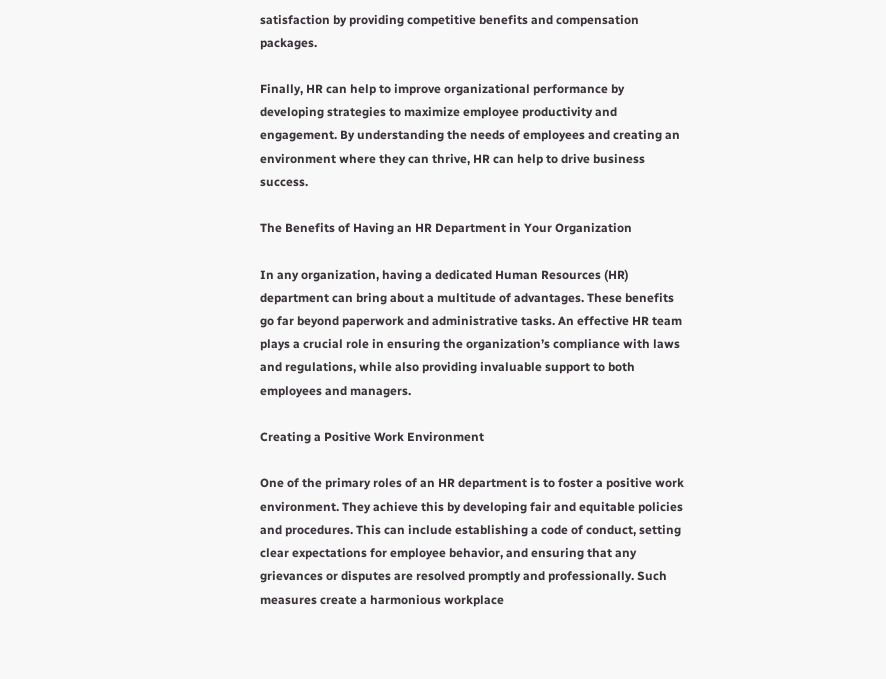satisfaction by providing competitive benefits and compensation packages.

Finally, HR can help to improve organizational performance by developing strategies to maximize employee productivity and engagement. By understanding the needs of employees and creating an environment where they can thrive, HR can help to drive business success.

The Benefits of Having an HR Department in Your Organization

In any organization, having a dedicated Human Resources (HR) department can bring about a multitude of advantages. These benefits go far beyond paperwork and administrative tasks. An effective HR team plays a crucial role in ensuring the organization’s compliance with laws and regulations, while also providing invaluable support to both employees and managers.

Creating a Positive Work Environment

One of the primary roles of an HR department is to foster a positive work environment. They achieve this by developing fair and equitable policies and procedures. This can include establishing a code of conduct, setting clear expectations for employee behavior, and ensuring that any grievances or disputes are resolved promptly and professionally. Such measures create a harmonious workplace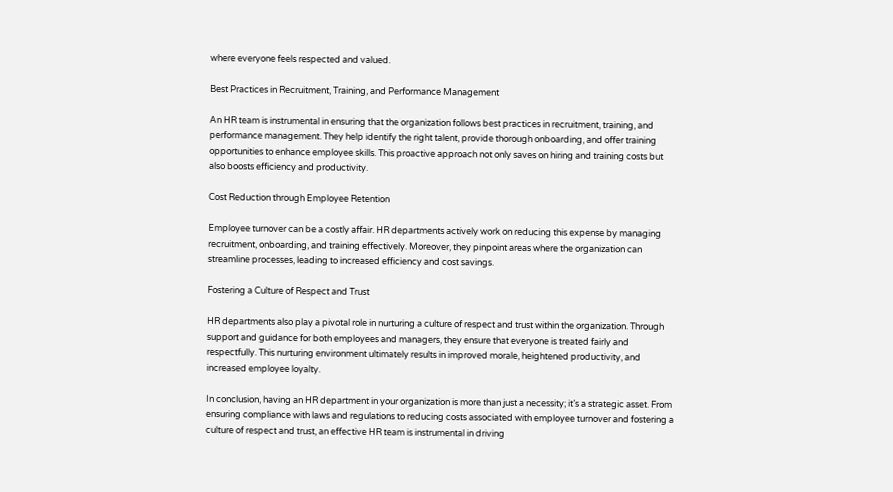where everyone feels respected and valued.

Best Practices in Recruitment, Training, and Performance Management

An HR team is instrumental in ensuring that the organization follows best practices in recruitment, training, and performance management. They help identify the right talent, provide thorough onboarding, and offer training opportunities to enhance employee skills. This proactive approach not only saves on hiring and training costs but also boosts efficiency and productivity.

Cost Reduction through Employee Retention

Employee turnover can be a costly affair. HR departments actively work on reducing this expense by managing recruitment, onboarding, and training effectively. Moreover, they pinpoint areas where the organization can streamline processes, leading to increased efficiency and cost savings.

Fostering a Culture of Respect and Trust

HR departments also play a pivotal role in nurturing a culture of respect and trust within the organization. Through support and guidance for both employees and managers, they ensure that everyone is treated fairly and respectfully. This nurturing environment ultimately results in improved morale, heightened productivity, and increased employee loyalty.

In conclusion, having an HR department in your organization is more than just a necessity; it’s a strategic asset. From ensuring compliance with laws and regulations to reducing costs associated with employee turnover and fostering a culture of respect and trust, an effective HR team is instrumental in driving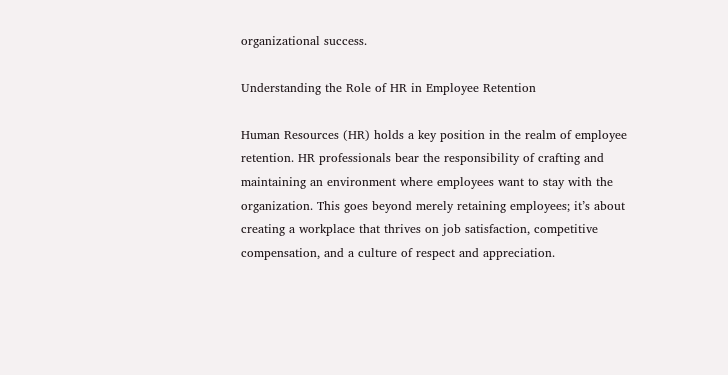organizational success.

Understanding the Role of HR in Employee Retention

Human Resources (HR) holds a key position in the realm of employee retention. HR professionals bear the responsibility of crafting and maintaining an environment where employees want to stay with the organization. This goes beyond merely retaining employees; it’s about creating a workplace that thrives on job satisfaction, competitive compensation, and a culture of respect and appreciation.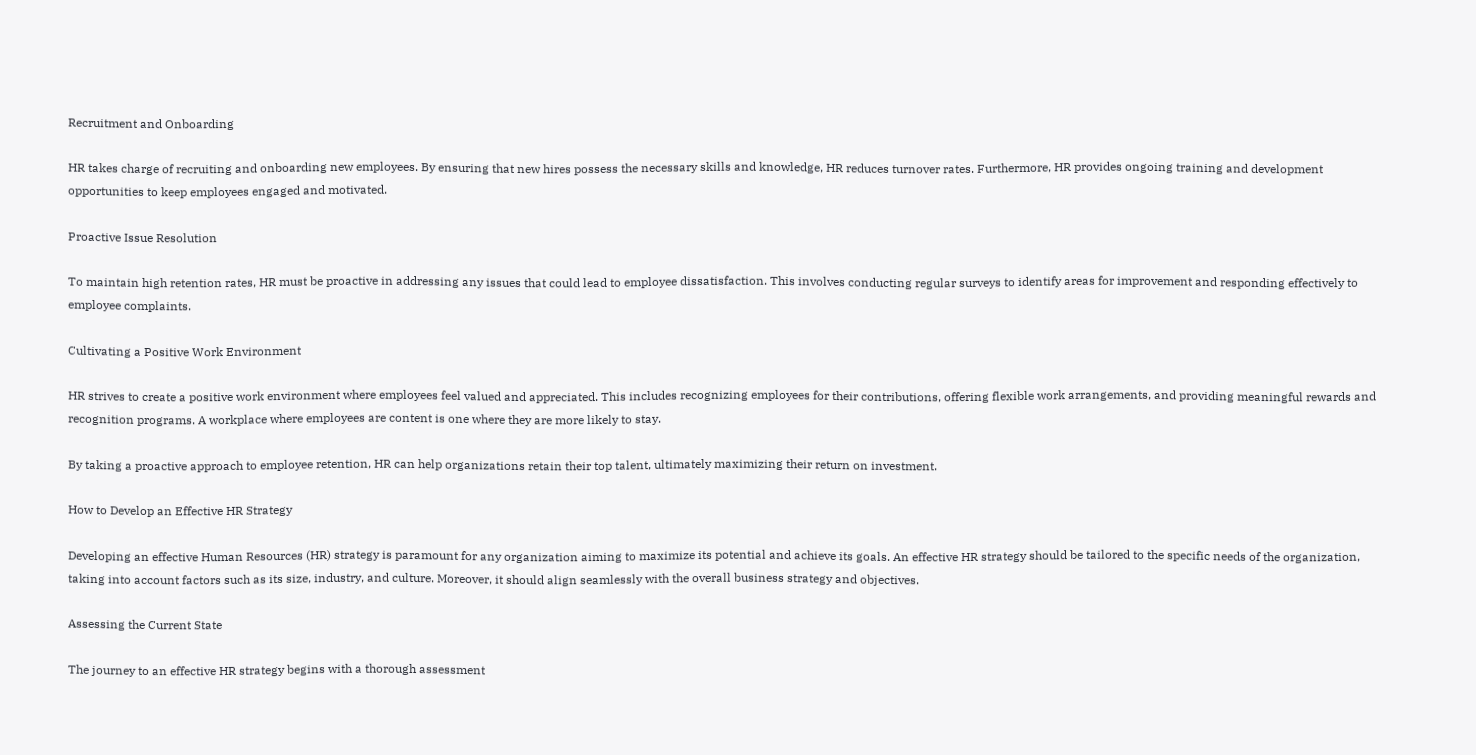Recruitment and Onboarding

HR takes charge of recruiting and onboarding new employees. By ensuring that new hires possess the necessary skills and knowledge, HR reduces turnover rates. Furthermore, HR provides ongoing training and development opportunities to keep employees engaged and motivated.

Proactive Issue Resolution

To maintain high retention rates, HR must be proactive in addressing any issues that could lead to employee dissatisfaction. This involves conducting regular surveys to identify areas for improvement and responding effectively to employee complaints.

Cultivating a Positive Work Environment

HR strives to create a positive work environment where employees feel valued and appreciated. This includes recognizing employees for their contributions, offering flexible work arrangements, and providing meaningful rewards and recognition programs. A workplace where employees are content is one where they are more likely to stay.

By taking a proactive approach to employee retention, HR can help organizations retain their top talent, ultimately maximizing their return on investment.

How to Develop an Effective HR Strategy

Developing an effective Human Resources (HR) strategy is paramount for any organization aiming to maximize its potential and achieve its goals. An effective HR strategy should be tailored to the specific needs of the organization, taking into account factors such as its size, industry, and culture. Moreover, it should align seamlessly with the overall business strategy and objectives.

Assessing the Current State

The journey to an effective HR strategy begins with a thorough assessment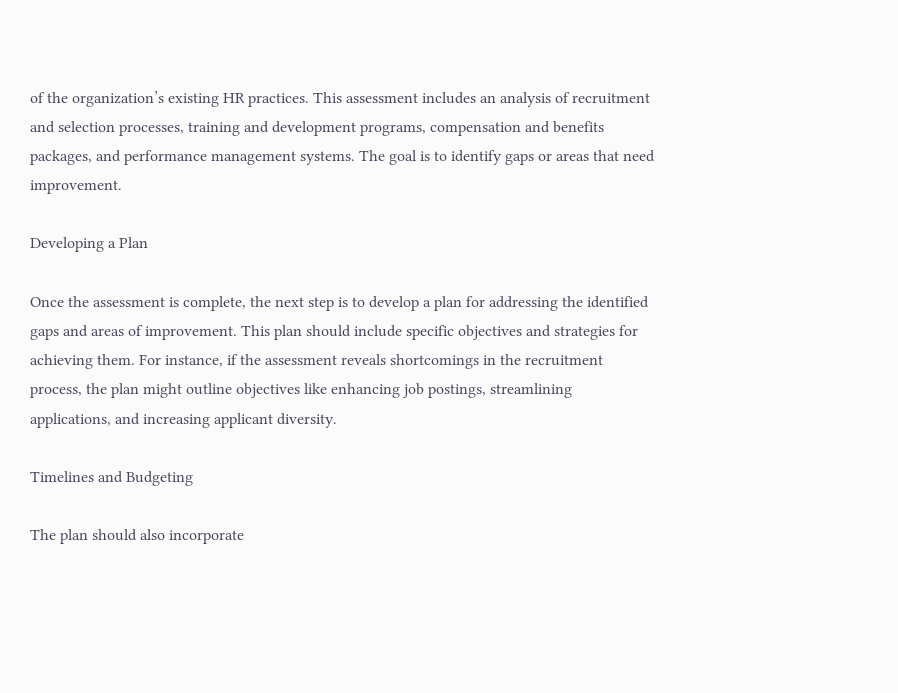of the organization’s existing HR practices. This assessment includes an analysis of recruitment and selection processes, training and development programs, compensation and benefits packages, and performance management systems. The goal is to identify gaps or areas that need improvement.

Developing a Plan

Once the assessment is complete, the next step is to develop a plan for addressing the identified gaps and areas of improvement. This plan should include specific objectives and strategies for achieving them. For instance, if the assessment reveals shortcomings in the recruitment process, the plan might outline objectives like enhancing job postings, streamlining applications, and increasing applicant diversity.

Timelines and Budgeting

The plan should also incorporate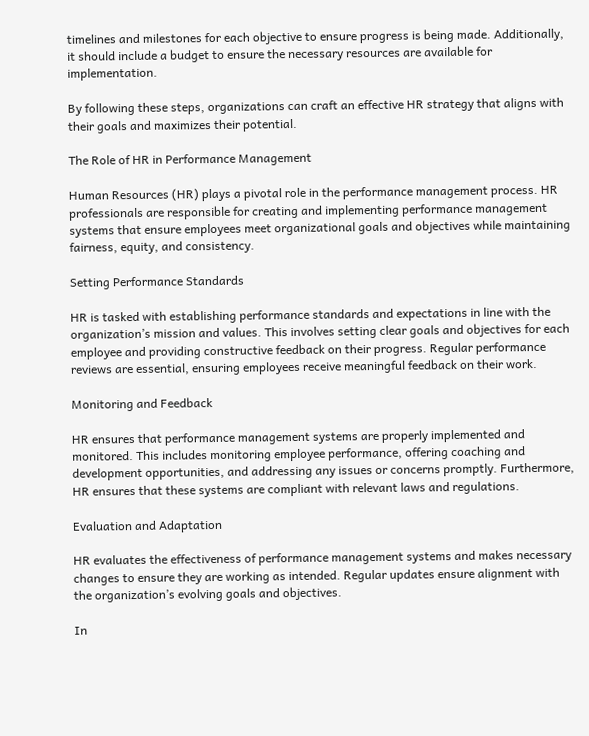timelines and milestones for each objective to ensure progress is being made. Additionally, it should include a budget to ensure the necessary resources are available for implementation.

By following these steps, organizations can craft an effective HR strategy that aligns with their goals and maximizes their potential.

The Role of HR in Performance Management

Human Resources (HR) plays a pivotal role in the performance management process. HR professionals are responsible for creating and implementing performance management systems that ensure employees meet organizational goals and objectives while maintaining fairness, equity, and consistency.

Setting Performance Standards

HR is tasked with establishing performance standards and expectations in line with the organization’s mission and values. This involves setting clear goals and objectives for each employee and providing constructive feedback on their progress. Regular performance reviews are essential, ensuring employees receive meaningful feedback on their work.

Monitoring and Feedback

HR ensures that performance management systems are properly implemented and monitored. This includes monitoring employee performance, offering coaching and development opportunities, and addressing any issues or concerns promptly. Furthermore, HR ensures that these systems are compliant with relevant laws and regulations.

Evaluation and Adaptation

HR evaluates the effectiveness of performance management systems and makes necessary changes to ensure they are working as intended. Regular updates ensure alignment with the organization’s evolving goals and objectives.

In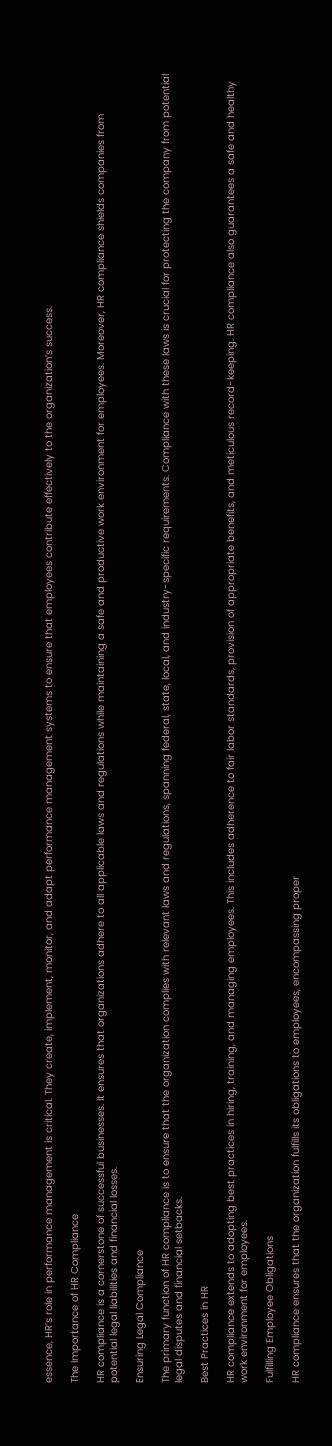essence, HR’s role in performance management is critical. They create, implement, monitor, and adapt performance management systems to ensure that employees contribute effectively to the organization’s success.

The Importance of HR Compliance

HR compliance is a cornerstone of successful businesses. It ensures that organizations adhere to all applicable laws and regulations while maintaining a safe and productive work environment for employees. Moreover, HR compliance shields companies from potential legal liabilities and financial losses.

Ensuring Legal Compliance

The primary function of HR compliance is to ensure that the organization complies with relevant laws and regulations, spanning federal, state, local, and industry-specific requirements. Compliance with these laws is crucial for protecting the company from potential legal disputes and financial setbacks.

Best Practices in HR

HR compliance extends to adopting best practices in hiring, training, and managing employees. This includes adherence to fair labor standards, provision of appropriate benefits, and meticulous record-keeping. HR compliance also guarantees a safe and healthy work environment for employees.

Fulfilling Employee Obligations

HR compliance ensures that the organization fulfills its obligations to employees, encompassing proper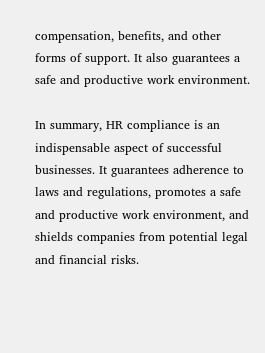compensation, benefits, and other forms of support. It also guarantees a safe and productive work environment.

In summary, HR compliance is an indispensable aspect of successful businesses. It guarantees adherence to laws and regulations, promotes a safe and productive work environment, and shields companies from potential legal and financial risks.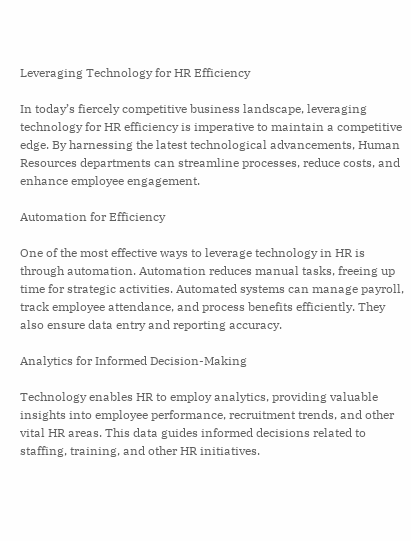Leveraging Technology for HR Efficiency

In today’s fiercely competitive business landscape, leveraging technology for HR efficiency is imperative to maintain a competitive edge. By harnessing the latest technological advancements, Human Resources departments can streamline processes, reduce costs, and enhance employee engagement.

Automation for Efficiency

One of the most effective ways to leverage technology in HR is through automation. Automation reduces manual tasks, freeing up time for strategic activities. Automated systems can manage payroll, track employee attendance, and process benefits efficiently. They also ensure data entry and reporting accuracy.

Analytics for Informed Decision-Making

Technology enables HR to employ analytics, providing valuable insights into employee performance, recruitment trends, and other vital HR areas. This data guides informed decisions related to staffing, training, and other HR initiatives.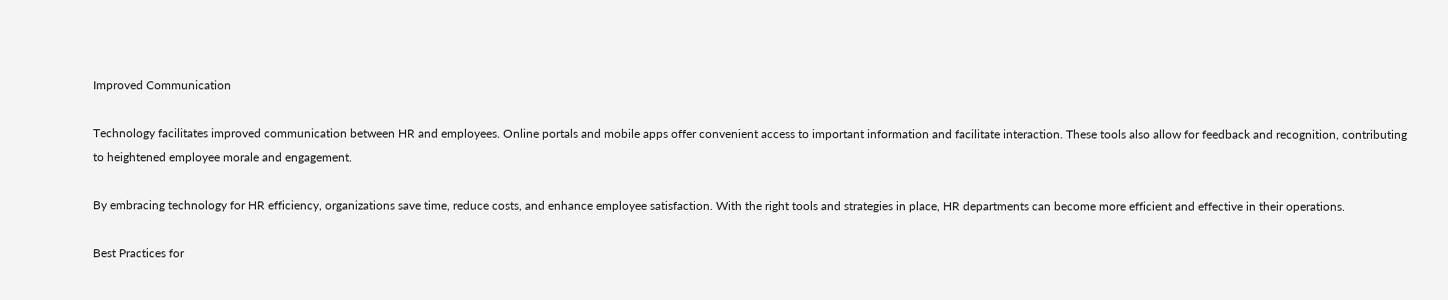Improved Communication

Technology facilitates improved communication between HR and employees. Online portals and mobile apps offer convenient access to important information and facilitate interaction. These tools also allow for feedback and recognition, contributing to heightened employee morale and engagement.

By embracing technology for HR efficiency, organizations save time, reduce costs, and enhance employee satisfaction. With the right tools and strategies in place, HR departments can become more efficient and effective in their operations.

Best Practices for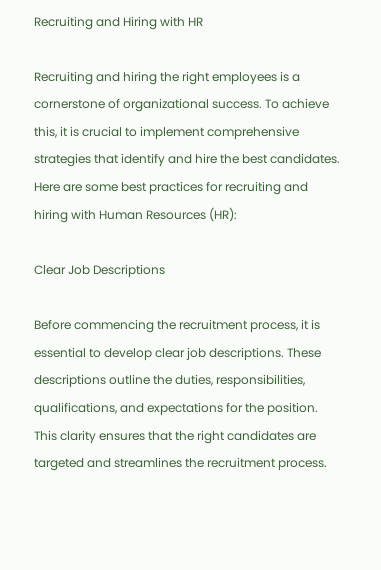Recruiting and Hiring with HR

Recruiting and hiring the right employees is a cornerstone of organizational success. To achieve this, it is crucial to implement comprehensive strategies that identify and hire the best candidates. Here are some best practices for recruiting and hiring with Human Resources (HR):

Clear Job Descriptions

Before commencing the recruitment process, it is essential to develop clear job descriptions. These descriptions outline the duties, responsibilities, qualifications, and expectations for the position. This clarity ensures that the right candidates are targeted and streamlines the recruitment process.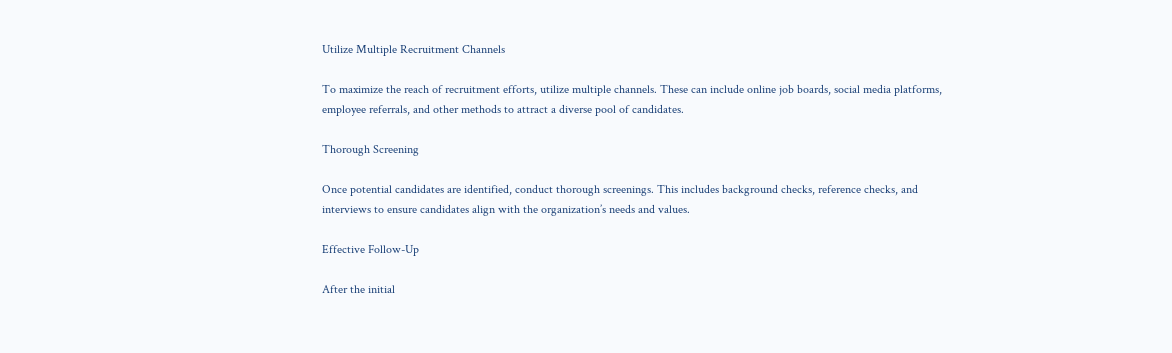Utilize Multiple Recruitment Channels

To maximize the reach of recruitment efforts, utilize multiple channels. These can include online job boards, social media platforms, employee referrals, and other methods to attract a diverse pool of candidates.

Thorough Screening

Once potential candidates are identified, conduct thorough screenings. This includes background checks, reference checks, and interviews to ensure candidates align with the organization’s needs and values.

Effective Follow-Up

After the initial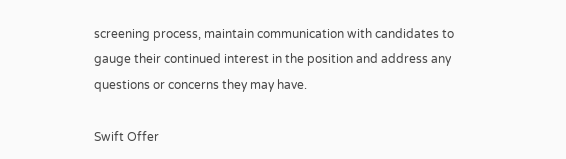screening process, maintain communication with candidates to gauge their continued interest in the position and address any questions or concerns they may have.

Swift Offer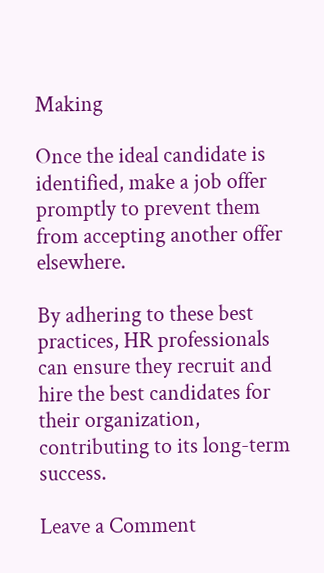Making

Once the ideal candidate is identified, make a job offer promptly to prevent them from accepting another offer elsewhere.

By adhering to these best practices, HR professionals can ensure they recruit and hire the best candidates for their organization, contributing to its long-term success.

Leave a Comment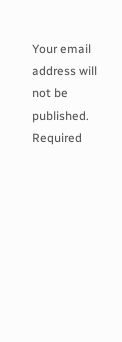Your email address will not be published. Required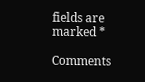fields are marked *

Comments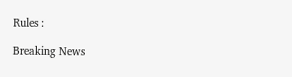Rules :

Breaking News